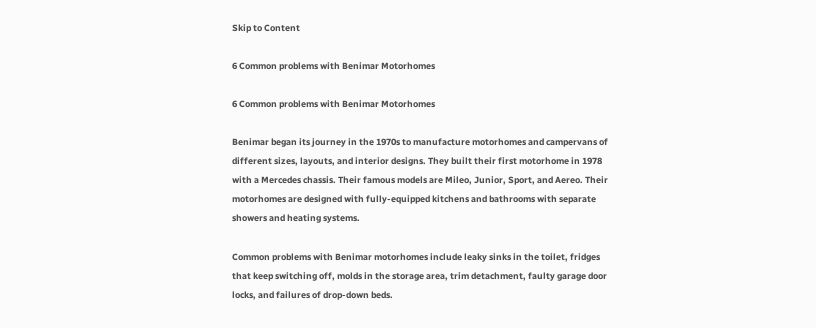Skip to Content

6 Common problems with Benimar Motorhomes

6 Common problems with Benimar Motorhomes

Benimar began its journey in the 1970s to manufacture motorhomes and campervans of different sizes, layouts, and interior designs. They built their first motorhome in 1978 with a Mercedes chassis. Their famous models are Mileo, Junior, Sport, and Aereo. Their motorhomes are designed with fully-equipped kitchens and bathrooms with separate showers and heating systems.

Common problems with Benimar motorhomes include leaky sinks in the toilet, fridges that keep switching off, molds in the storage area, trim detachment, faulty garage door locks, and failures of drop-down beds.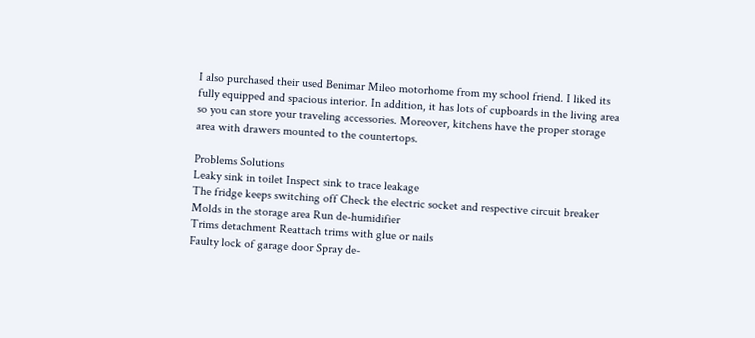I also purchased their used Benimar Mileo motorhome from my school friend. I liked its fully equipped and spacious interior. In addition, it has lots of cupboards in the living area so you can store your traveling accessories. Moreover, kitchens have the proper storage area with drawers mounted to the countertops.

Problems Solutions
Leaky sink in toilet Inspect sink to trace leakage
The fridge keeps switching off Check the electric socket and respective circuit breaker
Molds in the storage area Run de-humidifier
Trims detachment Reattach trims with glue or nails
Faulty lock of garage door Spray de-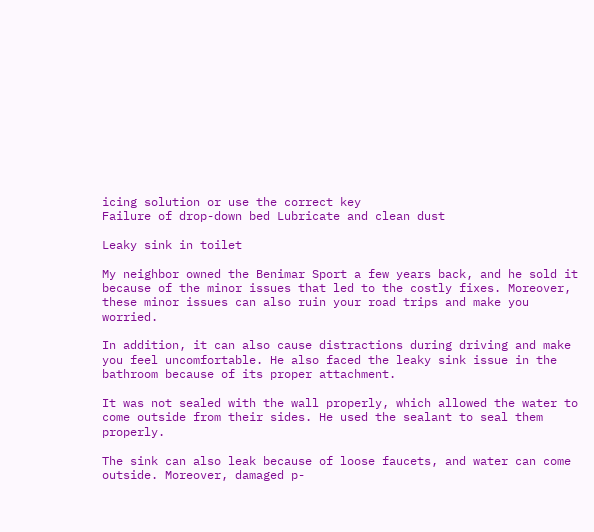icing solution or use the correct key
Failure of drop-down bed Lubricate and clean dust

Leaky sink in toilet

My neighbor owned the Benimar Sport a few years back, and he sold it because of the minor issues that led to the costly fixes. Moreover, these minor issues can also ruin your road trips and make you worried.

In addition, it can also cause distractions during driving and make you feel uncomfortable. He also faced the leaky sink issue in the bathroom because of its proper attachment.

It was not sealed with the wall properly, which allowed the water to come outside from their sides. He used the sealant to seal them properly.

The sink can also leak because of loose faucets, and water can come outside. Moreover, damaged p-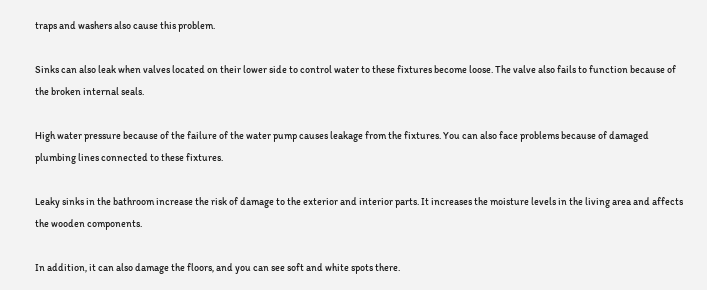traps and washers also cause this problem.

Sinks can also leak when valves located on their lower side to control water to these fixtures become loose. The valve also fails to function because of the broken internal seals.

High water pressure because of the failure of the water pump causes leakage from the fixtures. You can also face problems because of damaged plumbing lines connected to these fixtures.

Leaky sinks in the bathroom increase the risk of damage to the exterior and interior parts. It increases the moisture levels in the living area and affects the wooden components.

In addition, it can also damage the floors, and you can see soft and white spots there.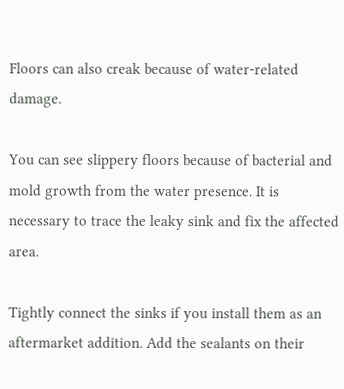Floors can also creak because of water-related damage.

You can see slippery floors because of bacterial and mold growth from the water presence. It is necessary to trace the leaky sink and fix the affected area.

Tightly connect the sinks if you install them as an aftermarket addition. Add the sealants on their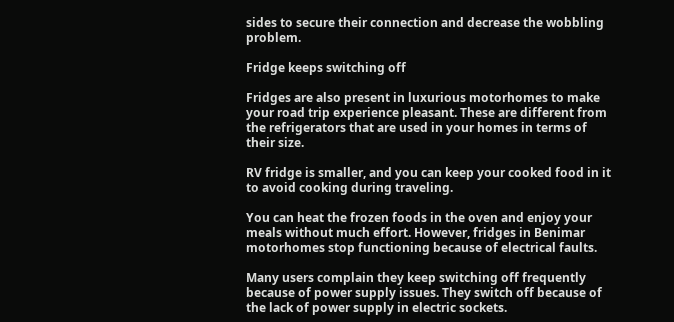sides to secure their connection and decrease the wobbling problem.

Fridge keeps switching off

Fridges are also present in luxurious motorhomes to make your road trip experience pleasant. These are different from the refrigerators that are used in your homes in terms of their size.

RV fridge is smaller, and you can keep your cooked food in it to avoid cooking during traveling.

You can heat the frozen foods in the oven and enjoy your meals without much effort. However, fridges in Benimar motorhomes stop functioning because of electrical faults.

Many users complain they keep switching off frequently because of power supply issues. They switch off because of the lack of power supply in electric sockets.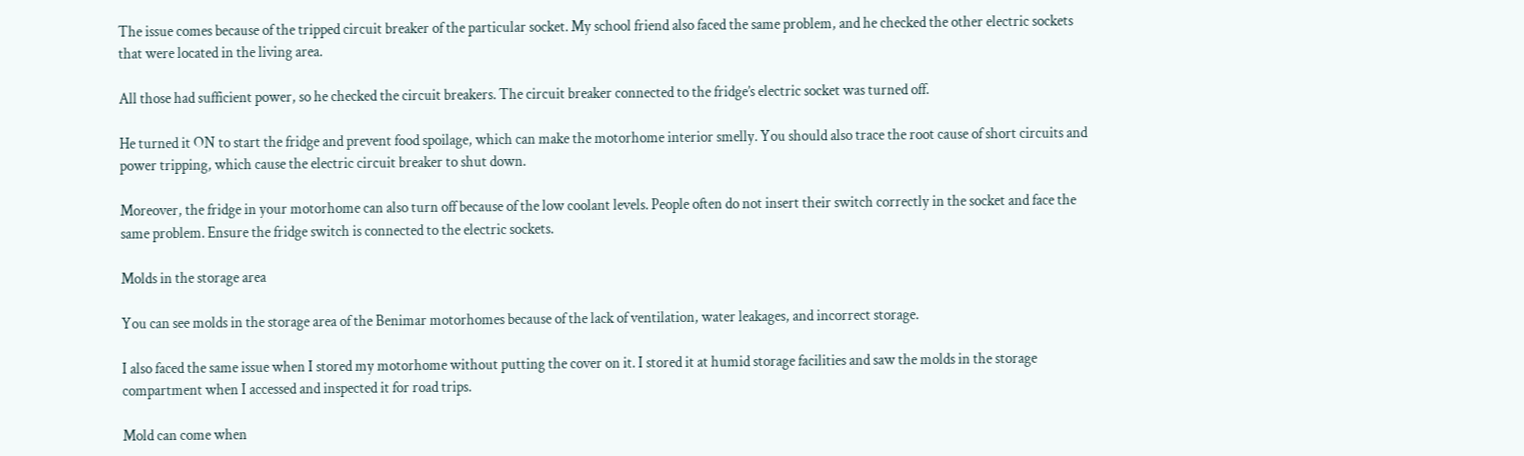The issue comes because of the tripped circuit breaker of the particular socket. My school friend also faced the same problem, and he checked the other electric sockets that were located in the living area.

All those had sufficient power, so he checked the circuit breakers. The circuit breaker connected to the fridge’s electric socket was turned off.

He turned it ON to start the fridge and prevent food spoilage, which can make the motorhome interior smelly. You should also trace the root cause of short circuits and power tripping, which cause the electric circuit breaker to shut down.

Moreover, the fridge in your motorhome can also turn off because of the low coolant levels. People often do not insert their switch correctly in the socket and face the same problem. Ensure the fridge switch is connected to the electric sockets.

Molds in the storage area

You can see molds in the storage area of the Benimar motorhomes because of the lack of ventilation, water leakages, and incorrect storage.

I also faced the same issue when I stored my motorhome without putting the cover on it. I stored it at humid storage facilities and saw the molds in the storage compartment when I accessed and inspected it for road trips.

Mold can come when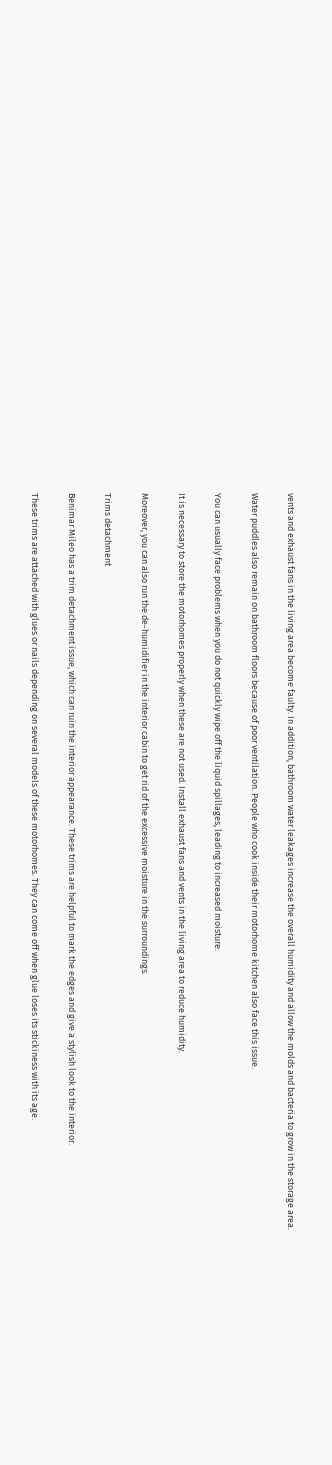vents and exhaust fans in the living area become faulty. In addition, bathroom water leakages increase the overall humidity and allow the molds and bacteria to grow in the storage area.

Water puddles also remain on bathroom floors because of poor ventilation. People who cook inside their motorhome kitchen also face this issue.

You can usually face problems when you do not quickly wipe off the liquid spillages, leading to increased moisture.

It is necessary to store the motorhomes properly when these are not used. Install exhaust fans and vents in the living area to reduce humidity.

Moreover, you can also run the de-humidifier in the interior cabin to get rid of the excessive moisture in the surroundings.

Trims detachment

Benimar Mileo has a trim detachment issue, which can ruin the interior appearance. These trims are helpful to mark the edges and give a stylish look to the interior.

These trims are attached with glues or nails depending on several models of these motorhomes. They can come off when glue loses its stickiness with its age.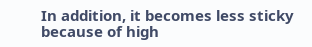In addition, it becomes less sticky because of high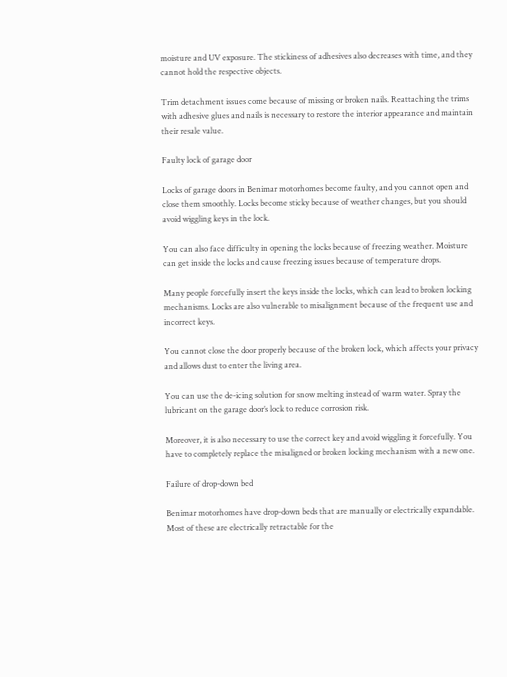moisture and UV exposure. The stickiness of adhesives also decreases with time, and they cannot hold the respective objects.

Trim detachment issues come because of missing or broken nails. Reattaching the trims with adhesive glues and nails is necessary to restore the interior appearance and maintain their resale value.

Faulty lock of garage door

Locks of garage doors in Benimar motorhomes become faulty, and you cannot open and close them smoothly. Locks become sticky because of weather changes, but you should avoid wiggling keys in the lock.

You can also face difficulty in opening the locks because of freezing weather. Moisture can get inside the locks and cause freezing issues because of temperature drops.

Many people forcefully insert the keys inside the locks, which can lead to broken locking mechanisms. Locks are also vulnerable to misalignment because of the frequent use and incorrect keys.

You cannot close the door properly because of the broken lock, which affects your privacy and allows dust to enter the living area.

You can use the de-icing solution for snow melting instead of warm water. Spray the lubricant on the garage door’s lock to reduce corrosion risk.

Moreover, it is also necessary to use the correct key and avoid wiggling it forcefully. You have to completely replace the misaligned or broken locking mechanism with a new one.

Failure of drop-down bed

Benimar motorhomes have drop-down beds that are manually or electrically expandable. Most of these are electrically retractable for the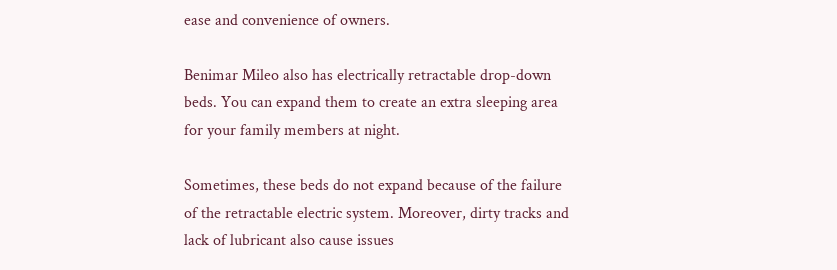ease and convenience of owners.

Benimar Mileo also has electrically retractable drop-down beds. You can expand them to create an extra sleeping area for your family members at night.

Sometimes, these beds do not expand because of the failure of the retractable electric system. Moreover, dirty tracks and lack of lubricant also cause issues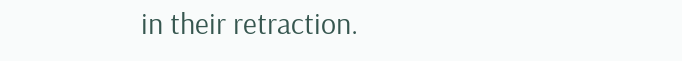in their retraction.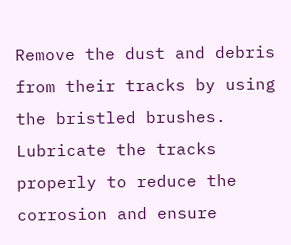Remove the dust and debris from their tracks by using the bristled brushes. Lubricate the tracks properly to reduce the corrosion and ensure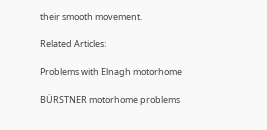their smooth movement.

Related Articles:

Problems with Elnagh motorhome

BÜRSTNER motorhome problems